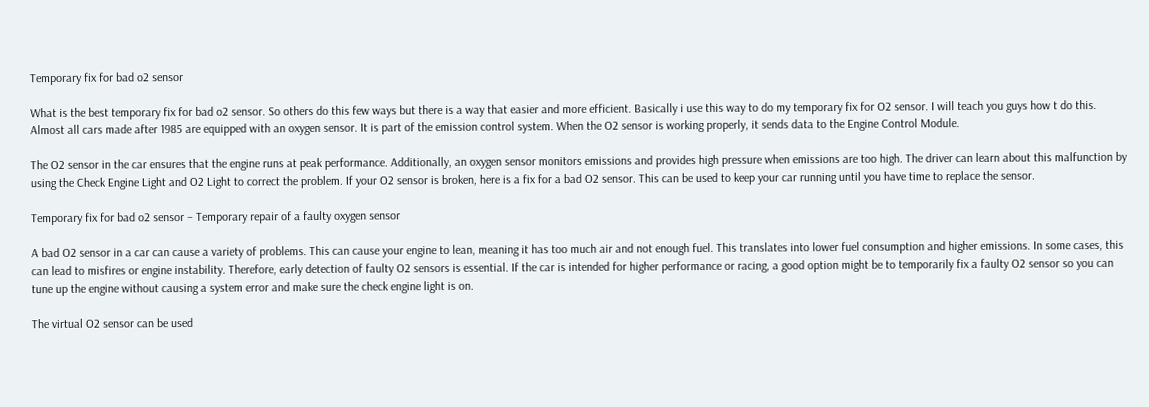Temporary fix for bad o2 sensor

What is the best temporary fix for bad o2 sensor. So others do this few ways but there is a way that easier and more efficient. Basically i use this way to do my temporary fix for O2 sensor. I will teach you guys how t do this. Almost all cars made after 1985 are equipped with an oxygen sensor. It is part of the emission control system. When the O2 sensor is working properly, it sends data to the Engine Control Module.

The O2 sensor in the car ensures that the engine runs at peak performance. Additionally, an oxygen sensor monitors emissions and provides high pressure when emissions are too high. The driver can learn about this malfunction by using the Check Engine Light and O2 Light to correct the problem. If your O2 sensor is broken, here is a fix for a bad O2 sensor. This can be used to keep your car running until you have time to replace the sensor.

Temporary fix for bad o2 sensor – Temporary repair of a faulty oxygen sensor

A bad O2 sensor in a car can cause a variety of problems. This can cause your engine to lean, meaning it has too much air and not enough fuel. This translates into lower fuel consumption and higher emissions. In some cases, this can lead to misfires or engine instability. Therefore, early detection of faulty O2 sensors is essential. If the car is intended for higher performance or racing, a good option might be to temporarily fix a faulty O2 sensor so you can tune up the engine without causing a system error and make sure the check engine light is on.

The virtual O2 sensor can be used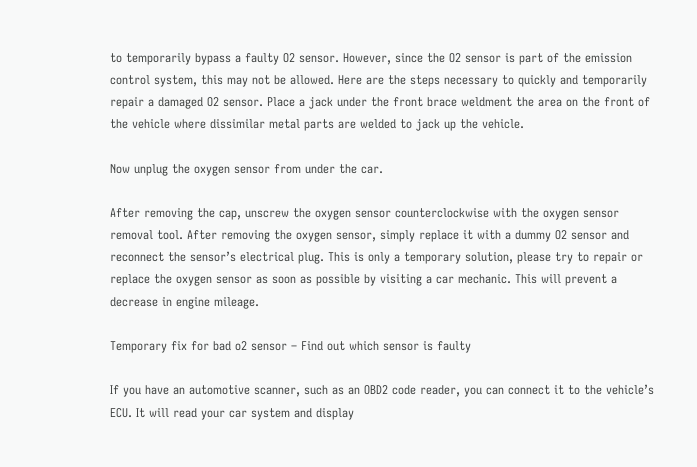to temporarily bypass a faulty O2 sensor. However, since the O2 sensor is part of the emission control system, this may not be allowed. Here are the steps necessary to quickly and temporarily repair a damaged O2 sensor. Place a jack under the front brace weldment the area on the front of the vehicle where dissimilar metal parts are welded to jack up the vehicle.

Now unplug the oxygen sensor from under the car.

After removing the cap, unscrew the oxygen sensor counterclockwise with the oxygen sensor removal tool. After removing the oxygen sensor, simply replace it with a dummy O2 sensor and reconnect the sensor’s electrical plug. This is only a temporary solution, please try to repair or replace the oxygen sensor as soon as possible by visiting a car mechanic. This will prevent a decrease in engine mileage.

Temporary fix for bad o2 sensor – Find out which sensor is faulty

If you have an automotive scanner, such as an OBD2 code reader, you can connect it to the vehicle’s ECU. It will read your car system and display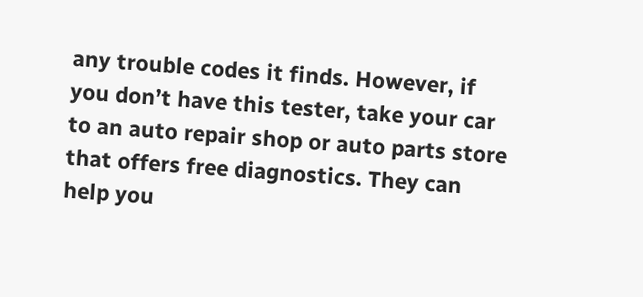any trouble codes it finds. However, if you don’t have this tester, take your car to an auto repair shop or auto parts store that offers free diagnostics. They can help you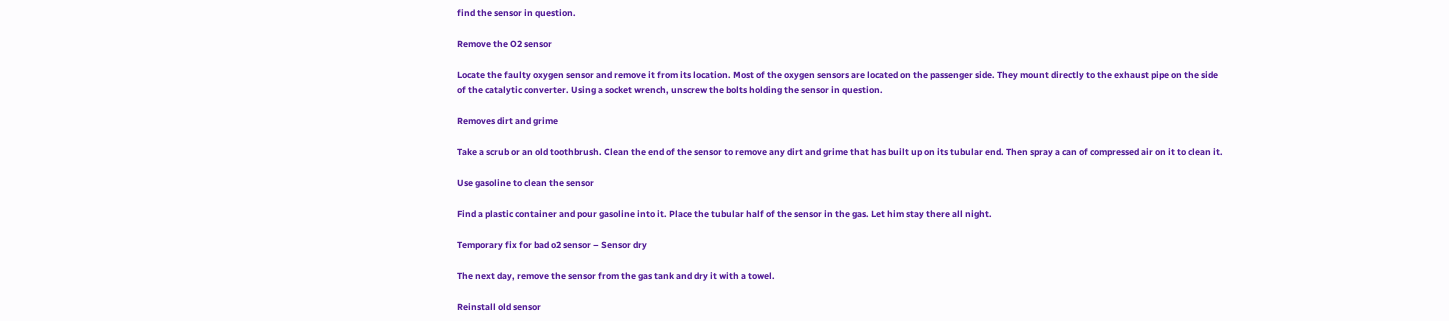find the sensor in question.

Remove the O2 sensor

Locate the faulty oxygen sensor and remove it from its location. Most of the oxygen sensors are located on the passenger side. They mount directly to the exhaust pipe on the side of the catalytic converter. Using a socket wrench, unscrew the bolts holding the sensor in question.

Removes dirt and grime

Take a scrub or an old toothbrush. Clean the end of the sensor to remove any dirt and grime that has built up on its tubular end. Then spray a can of compressed air on it to clean it.

Use gasoline to clean the sensor

Find a plastic container and pour gasoline into it. Place the tubular half of the sensor in the gas. Let him stay there all night.

Temporary fix for bad o2 sensor – Sensor dry

The next day, remove the sensor from the gas tank and dry it with a towel.

Reinstall old sensor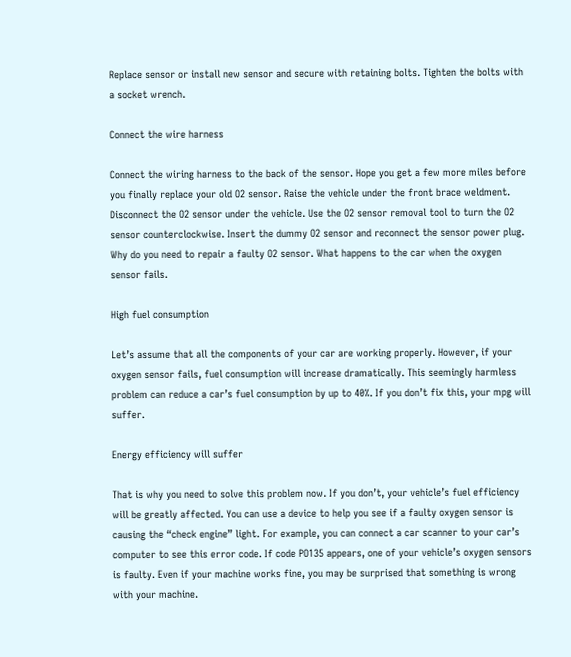Replace sensor or install new sensor and secure with retaining bolts. Tighten the bolts with a socket wrench.

Connect the wire harness

Connect the wiring harness to the back of the sensor. Hope you get a few more miles before you finally replace your old O2 sensor. Raise the vehicle under the front brace weldment. Disconnect the O2 sensor under the vehicle. Use the O2 sensor removal tool to turn the O2 sensor counterclockwise. Insert the dummy O2 sensor and reconnect the sensor power plug. Why do you need to repair a faulty O2 sensor. What happens to the car when the oxygen sensor fails.

High fuel consumption

Let’s assume that all the components of your car are working properly. However, if your oxygen sensor fails, fuel consumption will increase dramatically. This seemingly harmless problem can reduce a car’s fuel consumption by up to 40%. If you don’t fix this, your mpg will suffer.

Energy efficiency will suffer

That is why you need to solve this problem now. If you don’t, your vehicle’s fuel efficiency will be greatly affected. You can use a device to help you see if a faulty oxygen sensor is causing the “check engine” light. For example, you can connect a car scanner to your car’s computer to see this error code. If code PO135 appears, one of your vehicle’s oxygen sensors is faulty. Even if your machine works fine, you may be surprised that something is wrong with your machine.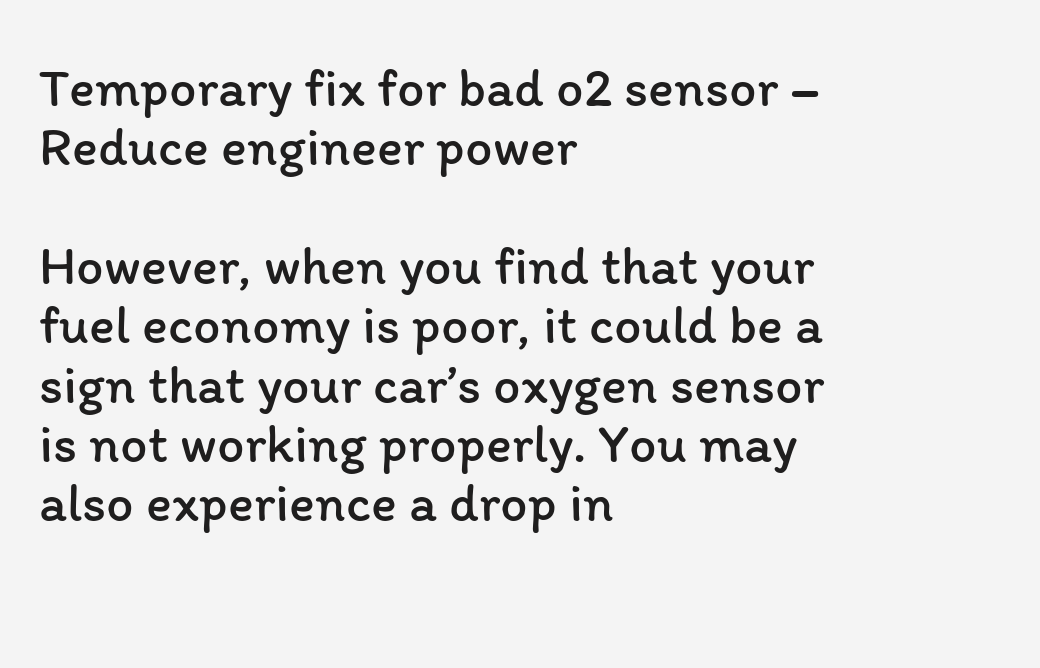Temporary fix for bad o2 sensor – Reduce engineer power

However, when you find that your fuel economy is poor, it could be a sign that your car’s oxygen sensor is not working properly. You may also experience a drop in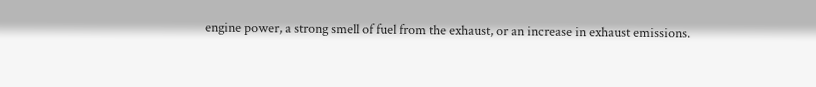engine power, a strong smell of fuel from the exhaust, or an increase in exhaust emissions.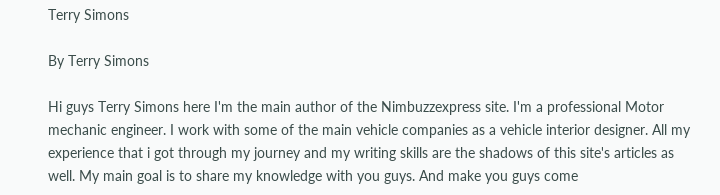Terry Simons

By Terry Simons

Hi guys Terry Simons here I'm the main author of the Nimbuzzexpress site. I'm a professional Motor mechanic engineer. I work with some of the main vehicle companies as a vehicle interior designer. All my experience that i got through my journey and my writing skills are the shadows of this site's articles as well. My main goal is to share my knowledge with you guys. And make you guys come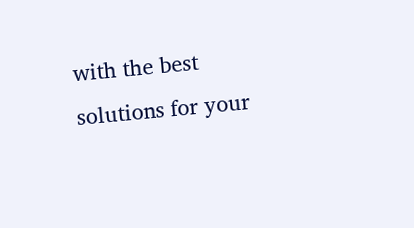with the best solutions for your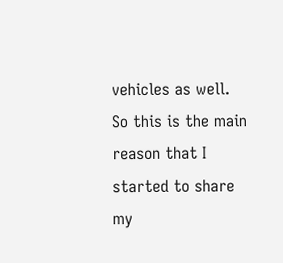vehicles as well. So this is the main reason that I started to share my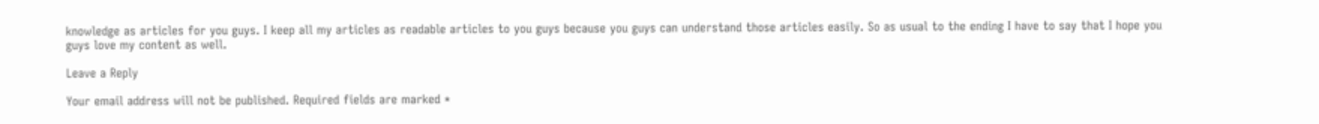knowledge as articles for you guys. I keep all my articles as readable articles to you guys because you guys can understand those articles easily. So as usual to the ending I have to say that I hope you guys love my content as well.

Leave a Reply

Your email address will not be published. Required fields are marked *